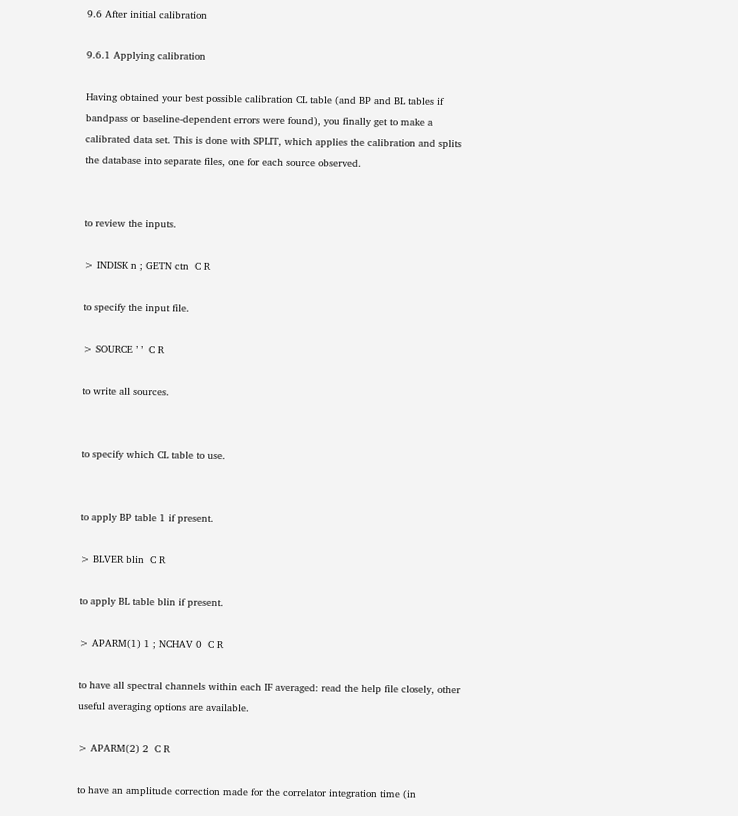9.6 After initial calibration

9.6.1 Applying calibration

Having obtained your best possible calibration CL table (and BP and BL tables if bandpass or baseline-dependent errors were found), you finally get to make a calibrated data set. This is done with SPLIT, which applies the calibration and splits the database into separate files, one for each source observed.


to review the inputs.

> INDISK n ; GETN ctn  C R

to specify the input file.

> SOURCE ’ ’  C R

to write all sources.


to specify which CL table to use.


to apply BP table 1 if present.

> BLVER blin  C R

to apply BL table blin if present.

> APARM(1) 1 ; NCHAV 0  C R

to have all spectral channels within each IF averaged: read the help file closely, other useful averaging options are available.

> APARM(2) 2  C R

to have an amplitude correction made for the correlator integration time (in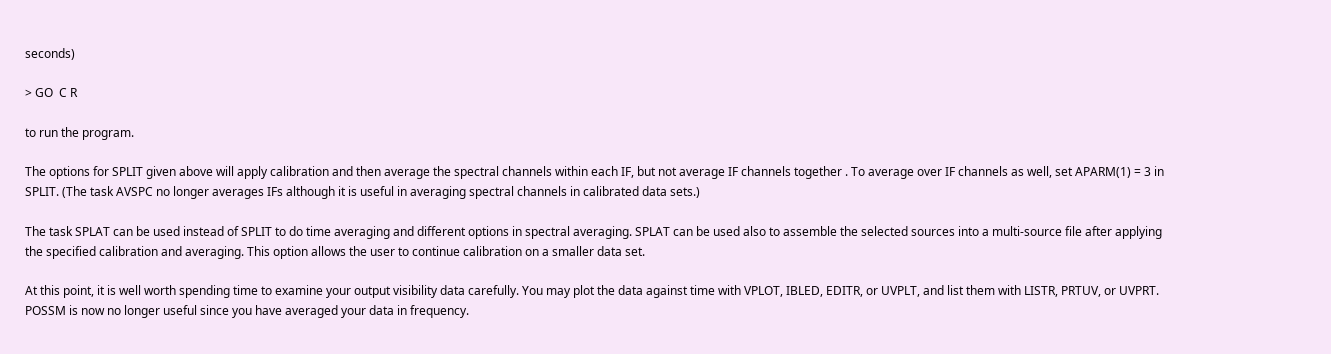seconds)

> GO  C R

to run the program.

The options for SPLIT given above will apply calibration and then average the spectral channels within each IF, but not average IF channels together . To average over IF channels as well, set APARM(1) = 3 in SPLIT. (The task AVSPC no longer averages IFs although it is useful in averaging spectral channels in calibrated data sets.)

The task SPLAT can be used instead of SPLIT to do time averaging and different options in spectral averaging. SPLAT can be used also to assemble the selected sources into a multi-source file after applying the specified calibration and averaging. This option allows the user to continue calibration on a smaller data set.

At this point, it is well worth spending time to examine your output visibility data carefully. You may plot the data against time with VPLOT, IBLED, EDITR, or UVPLT, and list them with LISTR, PRTUV, or UVPRT. POSSM is now no longer useful since you have averaged your data in frequency.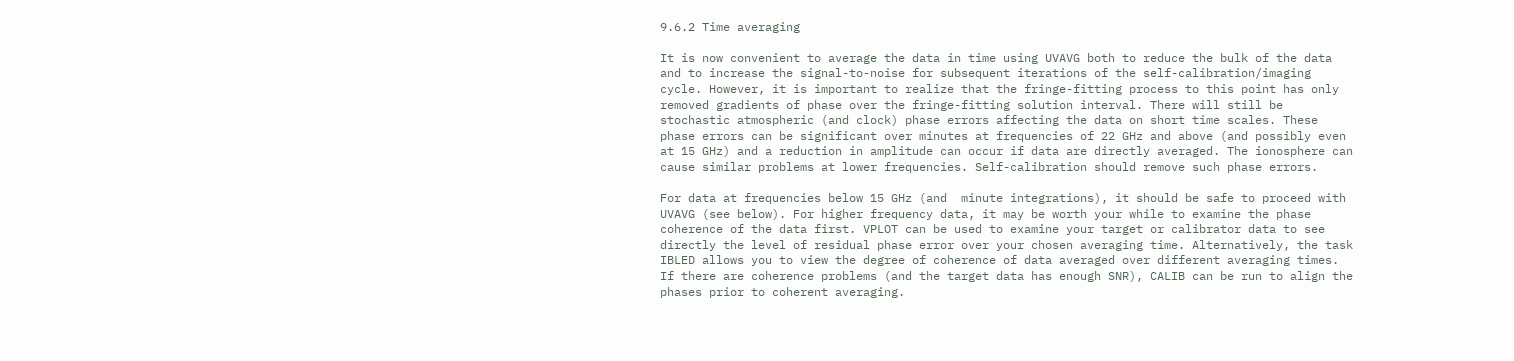9.6.2 Time averaging

It is now convenient to average the data in time using UVAVG both to reduce the bulk of the data and to increase the signal-to-noise for subsequent iterations of the self-calibration/imaging cycle. However, it is important to realize that the fringe-fitting process to this point has only removed gradients of phase over the fringe-fitting solution interval. There will still be stochastic atmospheric (and clock) phase errors affecting the data on short time scales. These phase errors can be significant over minutes at frequencies of 22 GHz and above (and possibly even at 15 GHz) and a reduction in amplitude can occur if data are directly averaged. The ionosphere can cause similar problems at lower frequencies. Self-calibration should remove such phase errors.

For data at frequencies below 15 GHz (and  minute integrations), it should be safe to proceed with UVAVG (see below). For higher frequency data, it may be worth your while to examine the phase coherence of the data first. VPLOT can be used to examine your target or calibrator data to see directly the level of residual phase error over your chosen averaging time. Alternatively, the task IBLED allows you to view the degree of coherence of data averaged over different averaging times. If there are coherence problems (and the target data has enough SNR), CALIB can be run to align the phases prior to coherent averaging.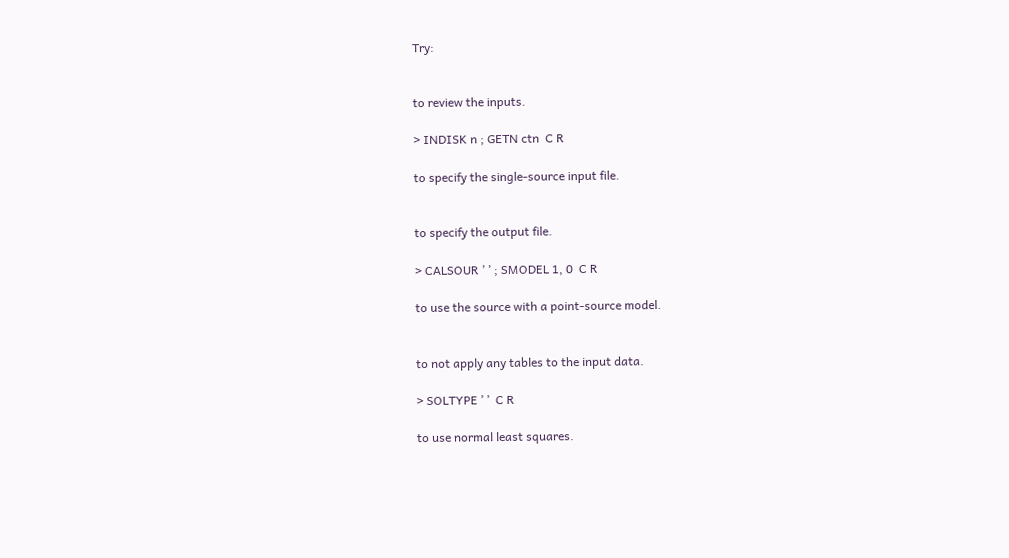Try:


to review the inputs.

> INDISK n ; GETN ctn  C R

to specify the single-source input file.


to specify the output file.

> CALSOUR ’ ’ ; SMODEL 1, 0  C R

to use the source with a point-source model.


to not apply any tables to the input data.

> SOLTYPE ’ ’  C R

to use normal least squares.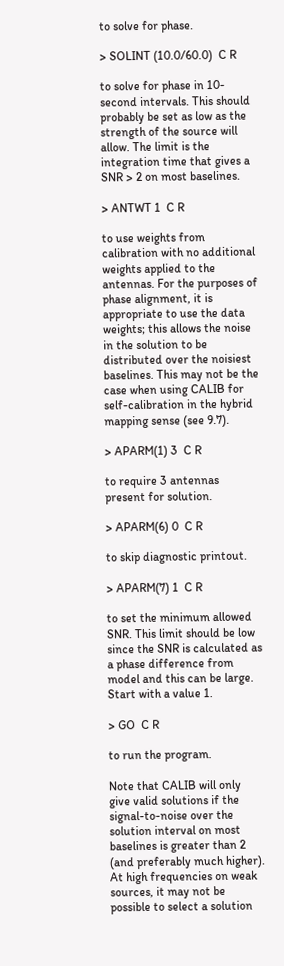to solve for phase.

> SOLINT (10.0/60.0)  C R

to solve for phase in 10-second intervals. This should probably be set as low as the strength of the source will allow. The limit is the integration time that gives a SNR > 2 on most baselines.

> ANTWT 1  C R

to use weights from calibration with no additional weights applied to the antennas. For the purposes of phase alignment, it is appropriate to use the data weights; this allows the noise in the solution to be distributed over the noisiest baselines. This may not be the case when using CALIB for self-calibration in the hybrid mapping sense (see 9.7).

> APARM(1) 3  C R

to require 3 antennas present for solution.

> APARM(6) 0  C R

to skip diagnostic printout.

> APARM(7) 1  C R

to set the minimum allowed SNR. This limit should be low since the SNR is calculated as a phase difference from model and this can be large. Start with a value 1.

> GO  C R

to run the program.

Note that CALIB will only give valid solutions if the signal-to-noise over the solution interval on most baselines is greater than 2 (and preferably much higher). At high frequencies on weak sources, it may not be possible to select a solution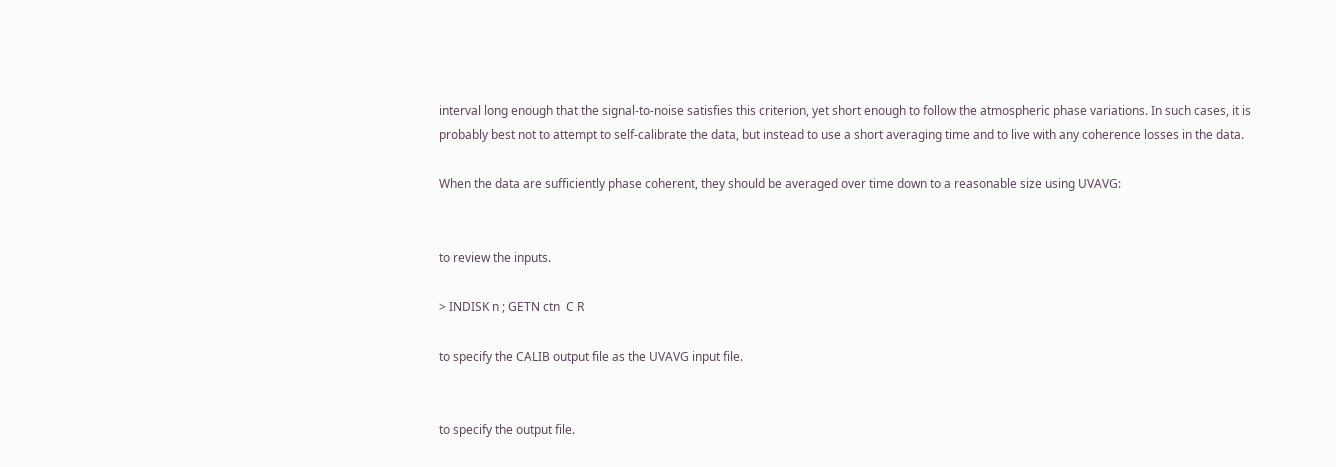interval long enough that the signal-to-noise satisfies this criterion, yet short enough to follow the atmospheric phase variations. In such cases, it is probably best not to attempt to self-calibrate the data, but instead to use a short averaging time and to live with any coherence losses in the data.

When the data are sufficiently phase coherent, they should be averaged over time down to a reasonable size using UVAVG:


to review the inputs.

> INDISK n ; GETN ctn  C R

to specify the CALIB output file as the UVAVG input file.


to specify the output file.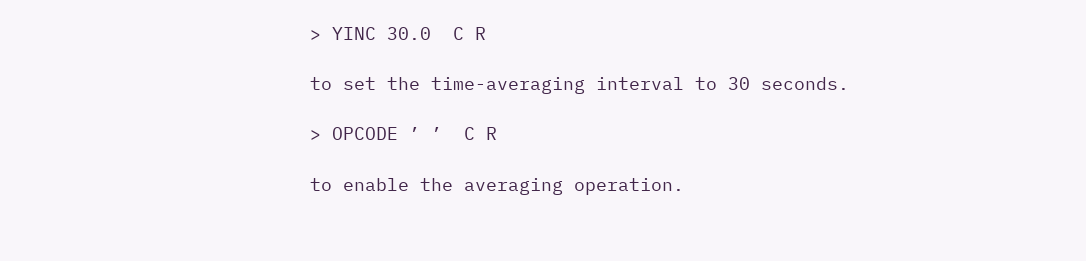> YINC 30.0  C R

to set the time-averaging interval to 30 seconds.

> OPCODE ’ ’  C R

to enable the averaging operation.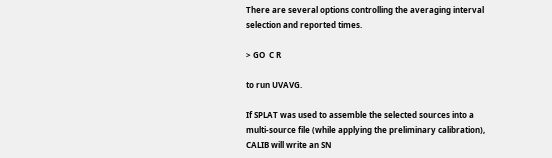There are several options controlling the averaging interval selection and reported times.

> GO  C R

to run UVAVG.

If SPLAT was used to assemble the selected sources into a multi-source file (while applying the preliminary calibration), CALIB will write an SN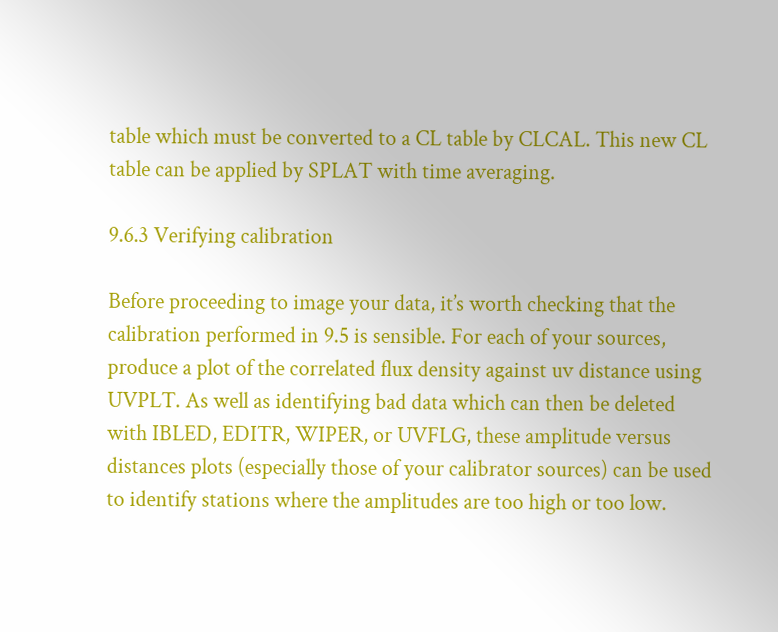table which must be converted to a CL table by CLCAL. This new CL table can be applied by SPLAT with time averaging.

9.6.3 Verifying calibration

Before proceeding to image your data, it’s worth checking that the calibration performed in 9.5 is sensible. For each of your sources, produce a plot of the correlated flux density against uv distance using UVPLT. As well as identifying bad data which can then be deleted with IBLED, EDITR, WIPER, or UVFLG, these amplitude versus distances plots (especially those of your calibrator sources) can be used to identify stations where the amplitudes are too high or too low.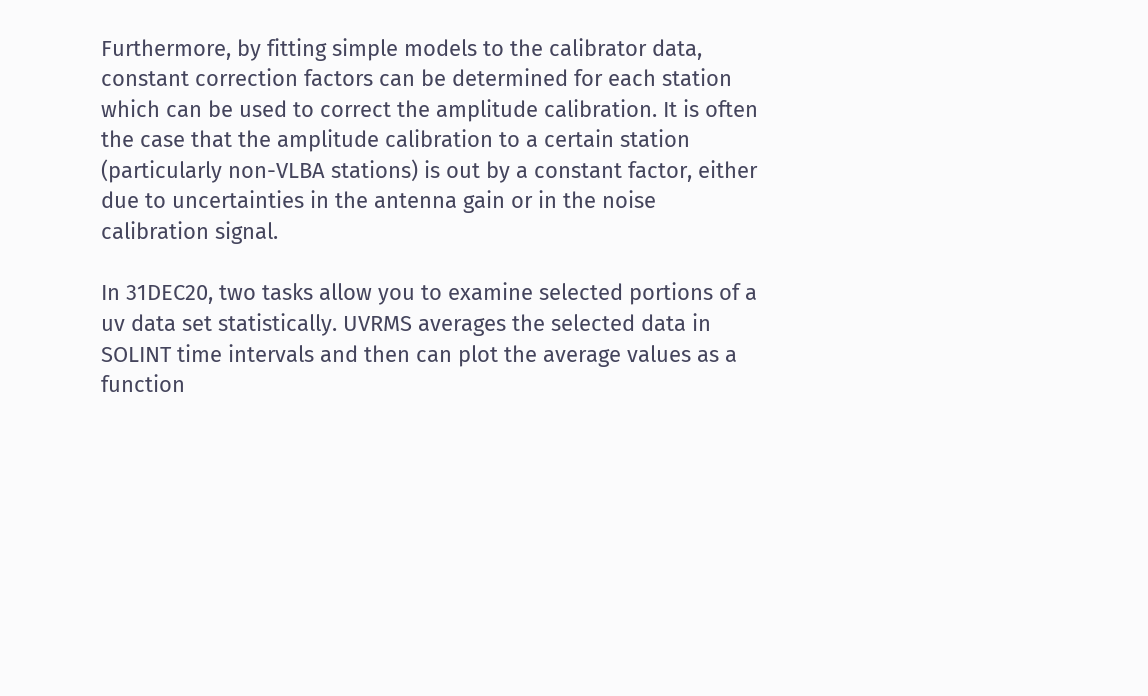Furthermore, by fitting simple models to the calibrator data, constant correction factors can be determined for each station which can be used to correct the amplitude calibration. It is often the case that the amplitude calibration to a certain station (particularly non-VLBA stations) is out by a constant factor, either due to uncertainties in the antenna gain or in the noise calibration signal.

In 31DEC20, two tasks allow you to examine selected portions of a uv data set statistically. UVRMS averages the selected data in SOLINT time intervals and then can plot the average values as a function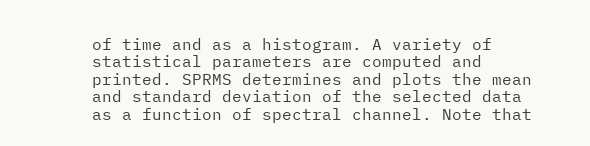of time and as a histogram. A variety of statistical parameters are computed and printed. SPRMS determines and plots the mean and standard deviation of the selected data as a function of spectral channel. Note that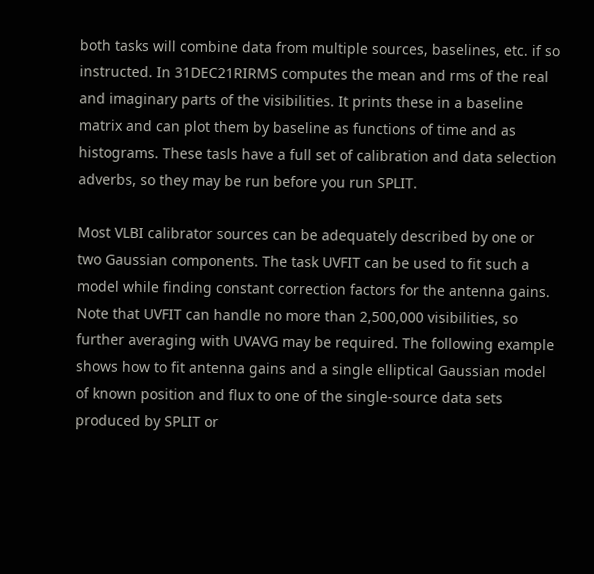both tasks will combine data from multiple sources, baselines, etc. if so instructed. In 31DEC21RIRMS computes the mean and rms of the real and imaginary parts of the visibilities. It prints these in a baseline matrix and can plot them by baseline as functions of time and as histograms. These tasls have a full set of calibration and data selection adverbs, so they may be run before you run SPLIT.

Most VLBI calibrator sources can be adequately described by one or two Gaussian components. The task UVFIT can be used to fit such a model while finding constant correction factors for the antenna gains. Note that UVFIT can handle no more than 2,500,000 visibilities, so further averaging with UVAVG may be required. The following example shows how to fit antenna gains and a single elliptical Gaussian model of known position and flux to one of the single-source data sets produced by SPLIT or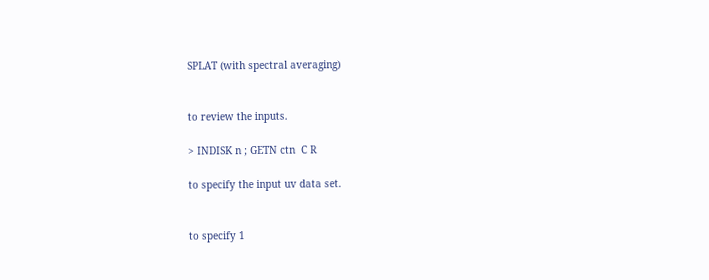SPLAT (with spectral averaging)


to review the inputs.

> INDISK n ; GETN ctn  C R

to specify the input uv data set.


to specify 1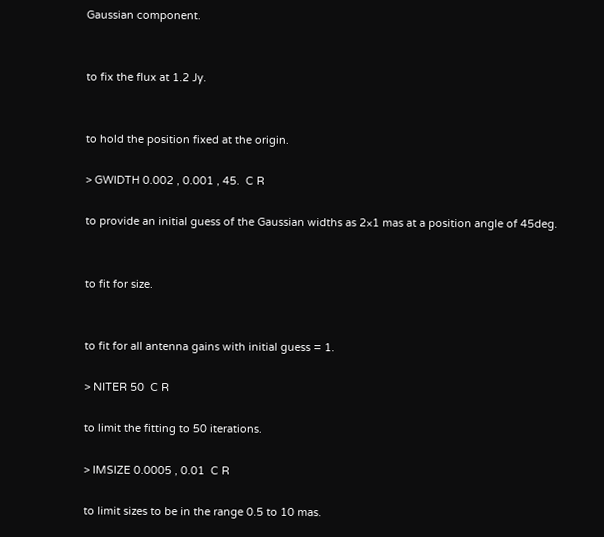Gaussian component.


to fix the flux at 1.2 Jy.


to hold the position fixed at the origin.

> GWIDTH 0.002 , 0.001 , 45.  C R

to provide an initial guess of the Gaussian widths as 2×1 mas at a position angle of 45deg.


to fit for size.


to fit for all antenna gains with initial guess = 1.

> NITER 50  C R

to limit the fitting to 50 iterations.

> IMSIZE 0.0005 , 0.01  C R

to limit sizes to be in the range 0.5 to 10 mas.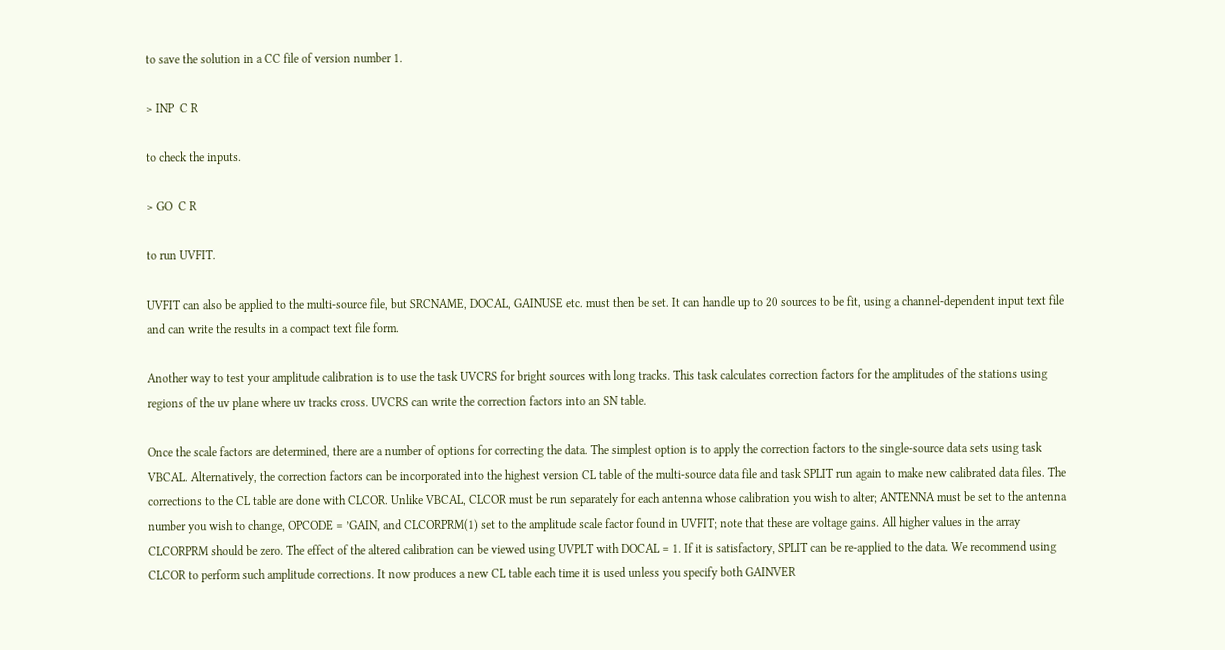to save the solution in a CC file of version number 1.

> INP  C R

to check the inputs.

> GO  C R

to run UVFIT.

UVFIT can also be applied to the multi-source file, but SRCNAME, DOCAL, GAINUSE etc. must then be set. It can handle up to 20 sources to be fit, using a channel-dependent input text file and can write the results in a compact text file form.

Another way to test your amplitude calibration is to use the task UVCRS for bright sources with long tracks. This task calculates correction factors for the amplitudes of the stations using regions of the uv plane where uv tracks cross. UVCRS can write the correction factors into an SN table.

Once the scale factors are determined, there are a number of options for correcting the data. The simplest option is to apply the correction factors to the single-source data sets using task VBCAL. Alternatively, the correction factors can be incorporated into the highest version CL table of the multi-source data file and task SPLIT run again to make new calibrated data files. The corrections to the CL table are done with CLCOR. Unlike VBCAL, CLCOR must be run separately for each antenna whose calibration you wish to alter; ANTENNA must be set to the antenna number you wish to change, OPCODE = ’GAIN, and CLCORPRM(1) set to the amplitude scale factor found in UVFIT; note that these are voltage gains. All higher values in the array CLCORPRM should be zero. The effect of the altered calibration can be viewed using UVPLT with DOCAL = 1. If it is satisfactory, SPLIT can be re-applied to the data. We recommend using CLCOR to perform such amplitude corrections. It now produces a new CL table each time it is used unless you specify both GAINVER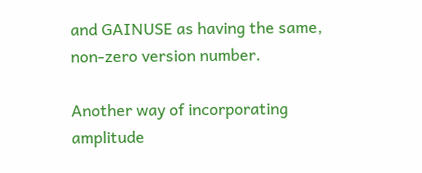and GAINUSE as having the same, non-zero version number.

Another way of incorporating amplitude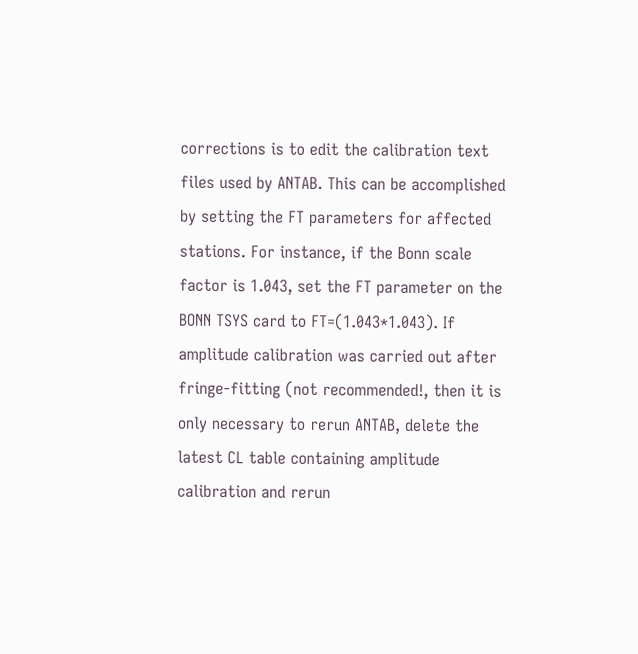corrections is to edit the calibration text files used by ANTAB. This can be accomplished by setting the FT parameters for affected stations. For instance, if the Bonn scale factor is 1.043, set the FT parameter on the BONN TSYS card to FT=(1.043*1.043). If amplitude calibration was carried out after fringe-fitting (not recommended!, then it is only necessary to rerun ANTAB, delete the latest CL table containing amplitude calibration and rerun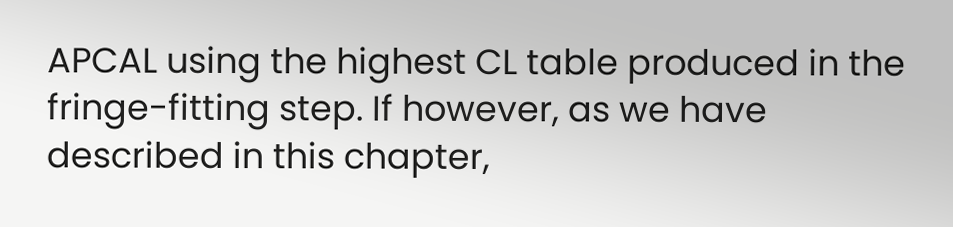APCAL using the highest CL table produced in the fringe-fitting step. If however, as we have described in this chapter,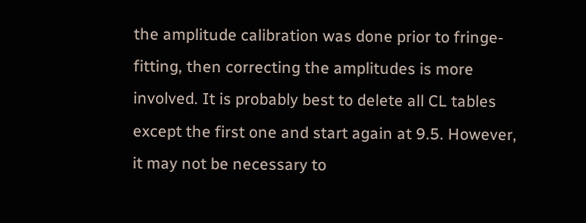the amplitude calibration was done prior to fringe-fitting, then correcting the amplitudes is more involved. It is probably best to delete all CL tables except the first one and start again at 9.5. However, it may not be necessary to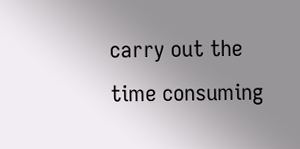carry out the time consuming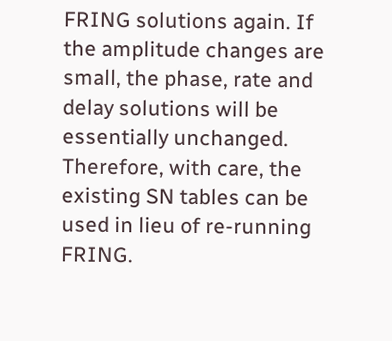FRING solutions again. If the amplitude changes are small, the phase, rate and delay solutions will be essentially unchanged. Therefore, with care, the existing SN tables can be used in lieu of re-running FRING.